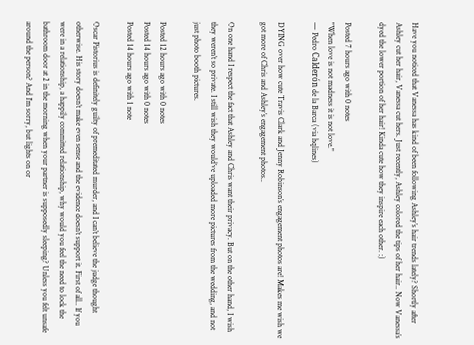Have you noticed that Vanessa has kind of been following Ashley’s hair trends lately? Shortly after Ashley cut her hair, Vanessa cut hers. Just recently, Ashley colored the tips of her hair.. Now Vanessa’s dyed the lower portion of her hair! Kinda cute how they inspire each other. :)

Posted 7 hours ago with 0 notes
"When love is not madness it is not love."
— Pedro Calderón de la Barca (via hqlines)

DYING over how cute Travis Clark and Jenny Robinson’s engagement photos are! Makes me wish we got more of Chris and Ashley’s engagement photos..

On one hand I respect the fact that Ashley and Chris want their privacy. But on the other hand, I wish they weren’t so private. I still wish they would’ve uploaded more pictures from the wedding, and not just photo booth pictures.

Posted 12 hours ago with 0 notes
Posted 14 hours ago with 0 notes
Posted 14 hours ago with 1 note

Oscar Pistorius is definitely guilty of premeditated murder, and I can’t believe the judge thought otherwise. His story doesn’t make even sense and the evidence doesn’t support it. First of all.. If you were in a relationship, a happily committed relationship, why would you feel the need to lock the bathroom door at 2 in the morning when your partner is supposedly sleeping? Unless you felt unsafe around the person? And I’m sorry, but lights on or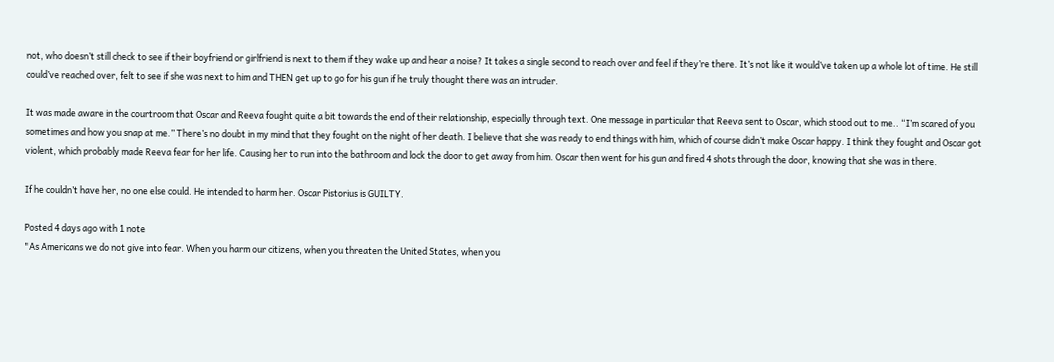not, who doesn’t still check to see if their boyfriend or girlfriend is next to them if they wake up and hear a noise? It takes a single second to reach over and feel if they’re there. It’s not like it would’ve taken up a whole lot of time. He still could’ve reached over, felt to see if she was next to him and THEN get up to go for his gun if he truly thought there was an intruder.

It was made aware in the courtroom that Oscar and Reeva fought quite a bit towards the end of their relationship, especially through text. One message in particular that Reeva sent to Oscar, which stood out to me.. “I’m scared of you sometimes and how you snap at me.” There’s no doubt in my mind that they fought on the night of her death. I believe that she was ready to end things with him, which of course didn’t make Oscar happy. I think they fought and Oscar got violent, which probably made Reeva fear for her life. Causing her to run into the bathroom and lock the door to get away from him. Oscar then went for his gun and fired 4 shots through the door, knowing that she was in there.

If he couldn’t have her, no one else could. He intended to harm her. Oscar Pistorius is GUILTY.

Posted 4 days ago with 1 note
"As Americans we do not give into fear. When you harm our citizens, when you threaten the United States, when you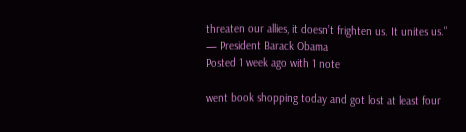threaten our allies, it doesn’t frighten us. It unites us."
— President Barack Obama
Posted 1 week ago with 1 note

went book shopping today and got lost at least four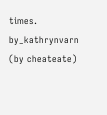times. by_kathrynvarn (by cheateate)